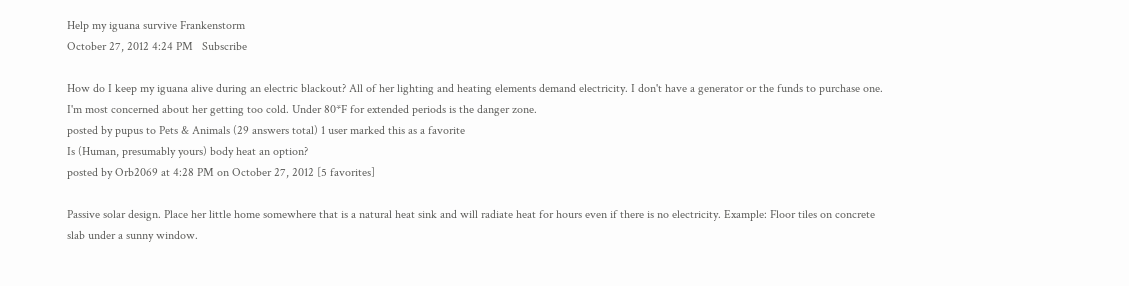Help my iguana survive Frankenstorm
October 27, 2012 4:24 PM   Subscribe

How do I keep my iguana alive during an electric blackout? All of her lighting and heating elements demand electricity. I don't have a generator or the funds to purchase one. I'm most concerned about her getting too cold. Under 80*F for extended periods is the danger zone.
posted by pupus to Pets & Animals (29 answers total) 1 user marked this as a favorite
Is (Human, presumably yours) body heat an option?
posted by Orb2069 at 4:28 PM on October 27, 2012 [5 favorites]

Passive solar design. Place her little home somewhere that is a natural heat sink and will radiate heat for hours even if there is no electricity. Example: Floor tiles on concrete slab under a sunny window.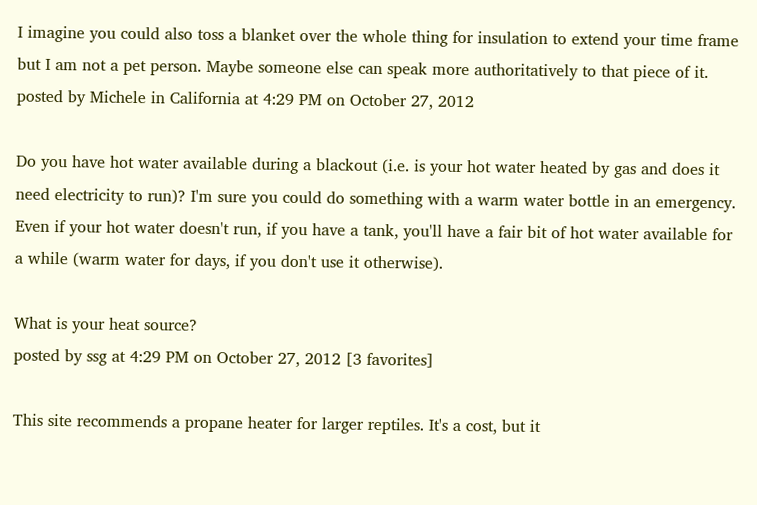I imagine you could also toss a blanket over the whole thing for insulation to extend your time frame but I am not a pet person. Maybe someone else can speak more authoritatively to that piece of it.
posted by Michele in California at 4:29 PM on October 27, 2012

Do you have hot water available during a blackout (i.e. is your hot water heated by gas and does it need electricity to run)? I'm sure you could do something with a warm water bottle in an emergency. Even if your hot water doesn't run, if you have a tank, you'll have a fair bit of hot water available for a while (warm water for days, if you don't use it otherwise).

What is your heat source?
posted by ssg at 4:29 PM on October 27, 2012 [3 favorites]

This site recommends a propane heater for larger reptiles. It's a cost, but it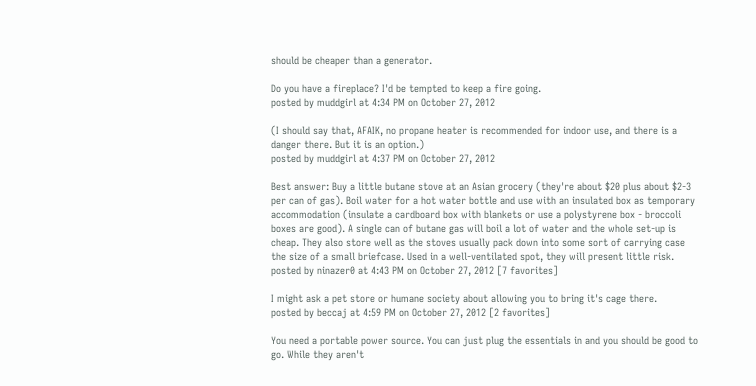should be cheaper than a generator.

Do you have a fireplace? I'd be tempted to keep a fire going.
posted by muddgirl at 4:34 PM on October 27, 2012

(I should say that, AFAIK, no propane heater is recommended for indoor use, and there is a danger there. But it is an option.)
posted by muddgirl at 4:37 PM on October 27, 2012

Best answer: Buy a little butane stove at an Asian grocery (they're about $20 plus about $2-3 per can of gas). Boil water for a hot water bottle and use with an insulated box as temporary accommodation (insulate a cardboard box with blankets or use a polystyrene box - broccoli boxes are good). A single can of butane gas will boil a lot of water and the whole set-up is cheap. They also store well as the stoves usually pack down into some sort of carrying case the size of a small briefcase. Used in a well-ventilated spot, they will present little risk.
posted by ninazer0 at 4:43 PM on October 27, 2012 [7 favorites]

I might ask a pet store or humane society about allowing you to bring it's cage there.
posted by beccaj at 4:59 PM on October 27, 2012 [2 favorites]

You need a portable power source. You can just plug the essentials in and you should be good to go. While they aren't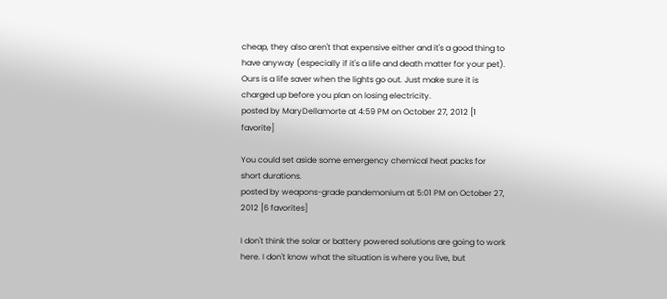cheap, they also aren't that expensive either and it's a good thing to have anyway (especially if it's a life and death matter for your pet). Ours is a life saver when the lights go out. Just make sure it is charged up before you plan on losing electricity.
posted by MaryDellamorte at 4:59 PM on October 27, 2012 [1 favorite]

You could set aside some emergency chemical heat packs for short durations.
posted by weapons-grade pandemonium at 5:01 PM on October 27, 2012 [6 favorites]

I don't think the solar or battery powered solutions are going to work here. I don't know what the situation is where you live, but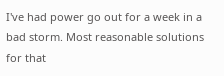I've had power go out for a week in a bad storm. Most reasonable solutions for that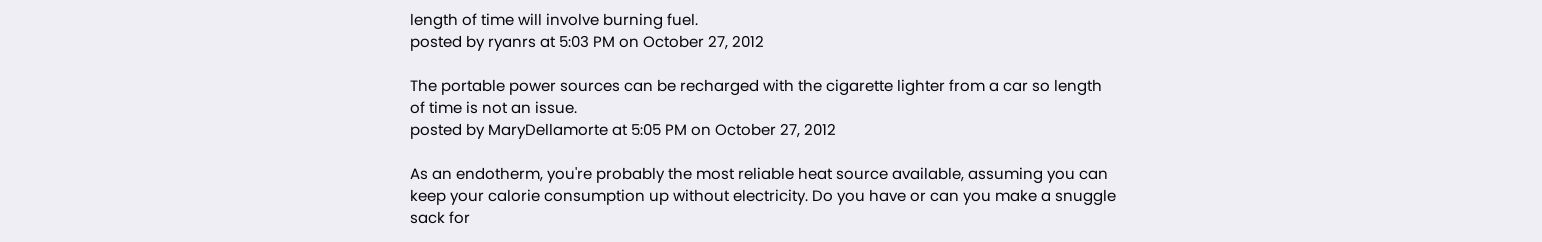length of time will involve burning fuel.
posted by ryanrs at 5:03 PM on October 27, 2012

The portable power sources can be recharged with the cigarette lighter from a car so length of time is not an issue.
posted by MaryDellamorte at 5:05 PM on October 27, 2012

As an endotherm, you're probably the most reliable heat source available, assuming you can keep your calorie consumption up without electricity. Do you have or can you make a snuggle sack for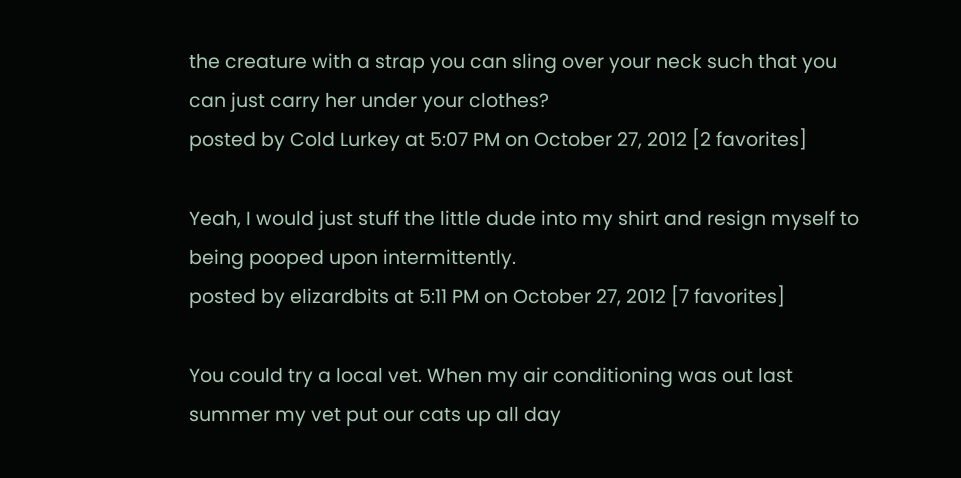the creature with a strap you can sling over your neck such that you can just carry her under your clothes?
posted by Cold Lurkey at 5:07 PM on October 27, 2012 [2 favorites]

Yeah, I would just stuff the little dude into my shirt and resign myself to being pooped upon intermittently.
posted by elizardbits at 5:11 PM on October 27, 2012 [7 favorites]

You could try a local vet. When my air conditioning was out last summer my vet put our cats up all day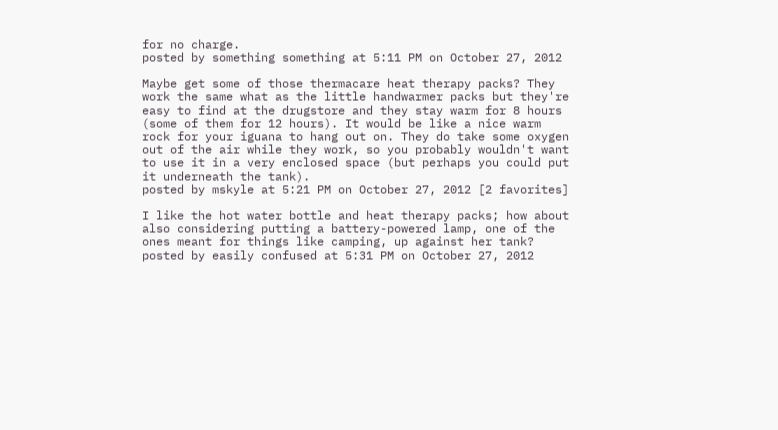for no charge.
posted by something something at 5:11 PM on October 27, 2012

Maybe get some of those thermacare heat therapy packs? They work the same what as the little handwarmer packs but they're easy to find at the drugstore and they stay warm for 8 hours (some of them for 12 hours). It would be like a nice warm rock for your iguana to hang out on. They do take some oxygen out of the air while they work, so you probably wouldn't want to use it in a very enclosed space (but perhaps you could put it underneath the tank).
posted by mskyle at 5:21 PM on October 27, 2012 [2 favorites]

I like the hot water bottle and heat therapy packs; how about also considering putting a battery-powered lamp, one of the ones meant for things like camping, up against her tank?
posted by easily confused at 5:31 PM on October 27, 2012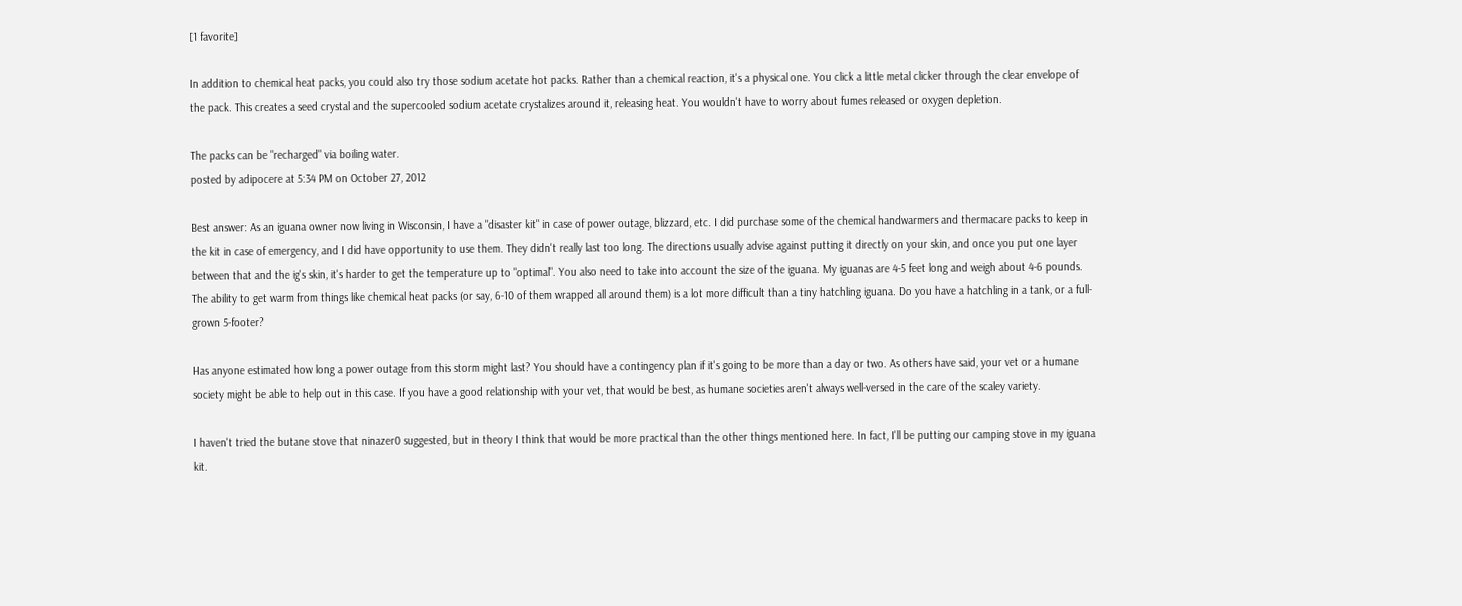[1 favorite]

In addition to chemical heat packs, you could also try those sodium acetate hot packs. Rather than a chemical reaction, it's a physical one. You click a little metal clicker through the clear envelope of the pack. This creates a seed crystal and the supercooled sodium acetate crystalizes around it, releasing heat. You wouldn't have to worry about fumes released or oxygen depletion.

The packs can be "recharged" via boiling water.
posted by adipocere at 5:34 PM on October 27, 2012

Best answer: As an iguana owner now living in Wisconsin, I have a "disaster kit" in case of power outage, blizzard, etc. I did purchase some of the chemical handwarmers and thermacare packs to keep in the kit in case of emergency, and I did have opportunity to use them. They didn't really last too long. The directions usually advise against putting it directly on your skin, and once you put one layer between that and the ig's skin, it's harder to get the temperature up to "optimal". You also need to take into account the size of the iguana. My iguanas are 4-5 feet long and weigh about 4-6 pounds. The ability to get warm from things like chemical heat packs (or say, 6-10 of them wrapped all around them) is a lot more difficult than a tiny hatchling iguana. Do you have a hatchling in a tank, or a full-grown 5-footer?

Has anyone estimated how long a power outage from this storm might last? You should have a contingency plan if it's going to be more than a day or two. As others have said, your vet or a humane society might be able to help out in this case. If you have a good relationship with your vet, that would be best, as humane societies aren't always well-versed in the care of the scaley variety.

I haven't tried the butane stove that ninazer0 suggested, but in theory I think that would be more practical than the other things mentioned here. In fact, I'll be putting our camping stove in my iguana kit.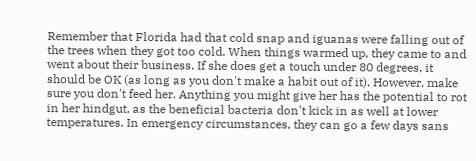Remember that Florida had that cold snap and iguanas were falling out of the trees when they got too cold. When things warmed up, they came to and went about their business. If she does get a touch under 80 degrees, it should be OK (as long as you don't make a habit out of it). However, make sure you don't feed her. Anything you might give her has the potential to rot in her hindgut, as the beneficial bacteria don't kick in as well at lower temperatures. In emergency circumstances, they can go a few days sans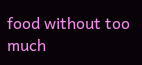food without too much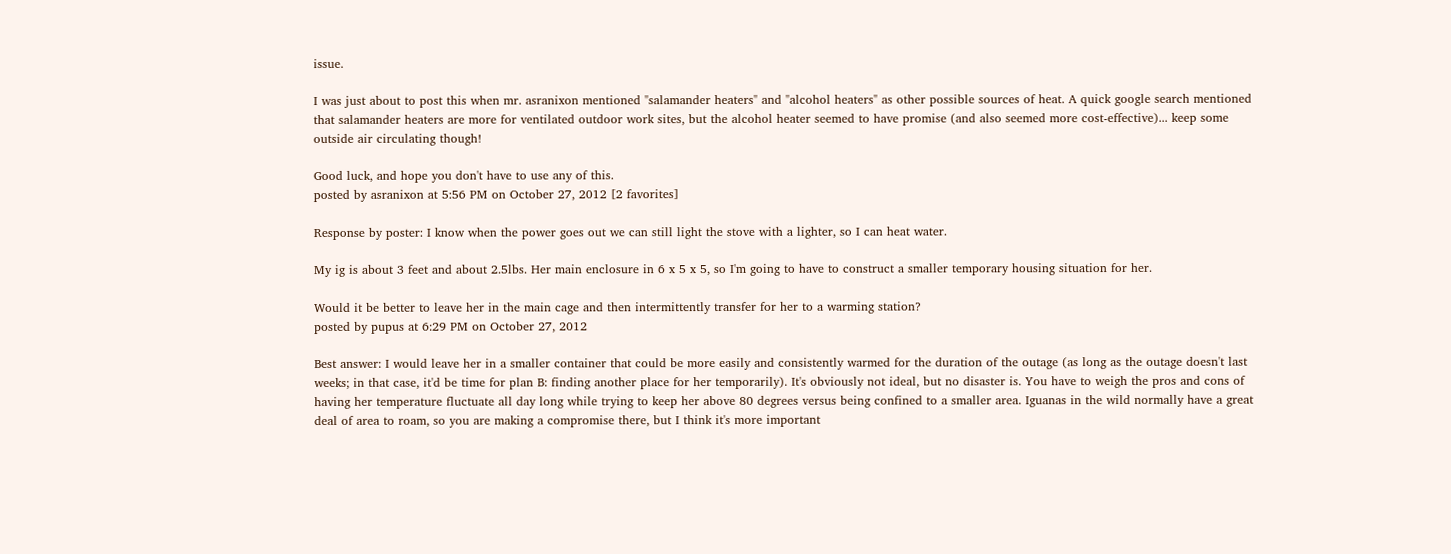issue.

I was just about to post this when mr. asranixon mentioned "salamander heaters" and "alcohol heaters" as other possible sources of heat. A quick google search mentioned that salamander heaters are more for ventilated outdoor work sites, but the alcohol heater seemed to have promise (and also seemed more cost-effective)... keep some outside air circulating though!

Good luck, and hope you don't have to use any of this.
posted by asranixon at 5:56 PM on October 27, 2012 [2 favorites]

Response by poster: I know when the power goes out we can still light the stove with a lighter, so I can heat water.

My ig is about 3 feet and about 2.5lbs. Her main enclosure in 6 x 5 x 5, so I'm going to have to construct a smaller temporary housing situation for her.

Would it be better to leave her in the main cage and then intermittently transfer for her to a warming station?
posted by pupus at 6:29 PM on October 27, 2012

Best answer: I would leave her in a smaller container that could be more easily and consistently warmed for the duration of the outage (as long as the outage doesn't last weeks; in that case, it'd be time for plan B: finding another place for her temporarily). It's obviously not ideal, but no disaster is. You have to weigh the pros and cons of having her temperature fluctuate all day long while trying to keep her above 80 degrees versus being confined to a smaller area. Iguanas in the wild normally have a great deal of area to roam, so you are making a compromise there, but I think it's more important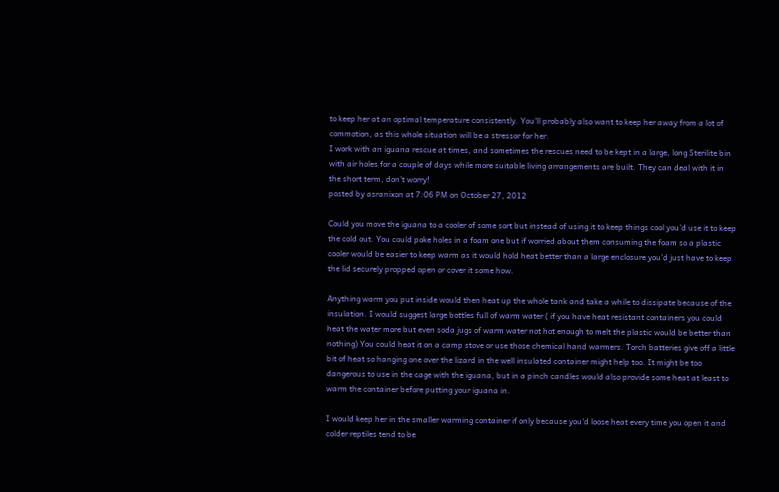to keep her at an optimal temperature consistently. You'll probably also want to keep her away from a lot of commotion, as this whole situation will be a stressor for her.
I work with an iguana rescue at times, and sometimes the rescues need to be kept in a large, long Sterilite bin with air holes for a couple of days while more suitable living arrangements are built. They can deal with it in the short term, don't worry!
posted by asranixon at 7:06 PM on October 27, 2012

Could you move the iguana to a cooler of some sort but instead of using it to keep things cool you'd use it to keep the cold out. You could poke holes in a foam one but if worried about them consuming the foam so a plastic cooler would be easier to keep warm as it would hold heat better than a large enclosure you'd just have to keep the lid securely propped open or cover it some how.

Anything warm you put inside would then heat up the whole tank and take a while to dissipate because of the insulation. I would suggest large bottles full of warm water ( if you have heat resistant containers you could heat the water more but even soda jugs of warm water not hot enough to melt the plastic would be better than nothing) You could heat it on a camp stove or use those chemical hand warmers. Torch batteries give off a little bit of heat so hanging one over the lizard in the well insulated container might help too. It might be too dangerous to use in the cage with the iguana, but in a pinch candles would also provide some heat at least to warm the container before putting your iguana in.

I would keep her in the smaller warming container if only because you'd loose heat every time you open it and colder reptiles tend to be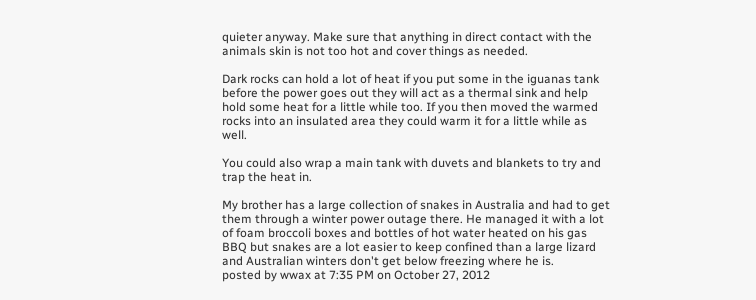quieter anyway. Make sure that anything in direct contact with the animals skin is not too hot and cover things as needed.

Dark rocks can hold a lot of heat if you put some in the iguanas tank before the power goes out they will act as a thermal sink and help hold some heat for a little while too. If you then moved the warmed rocks into an insulated area they could warm it for a little while as well.

You could also wrap a main tank with duvets and blankets to try and trap the heat in.

My brother has a large collection of snakes in Australia and had to get them through a winter power outage there. He managed it with a lot of foam broccoli boxes and bottles of hot water heated on his gas BBQ but snakes are a lot easier to keep confined than a large lizard and Australian winters don't get below freezing where he is.
posted by wwax at 7:35 PM on October 27, 2012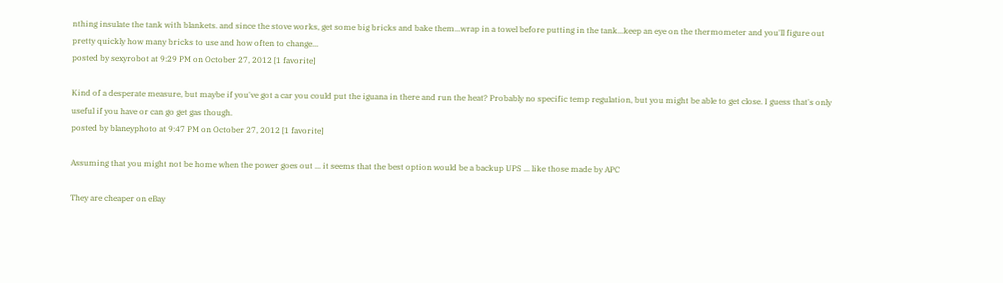nthing insulate the tank with blankets. and since the stove works, get some big bricks and bake them...wrap in a towel before putting in the tank...keep an eye on the thermometer and you'll figure out pretty quickly how many bricks to use and how often to change...
posted by sexyrobot at 9:29 PM on October 27, 2012 [1 favorite]

Kind of a desperate measure, but maybe if you've got a car you could put the iguana in there and run the heat? Probably no specific temp regulation, but you might be able to get close. I guess that's only useful if you have or can go get gas though.
posted by blaneyphoto at 9:47 PM on October 27, 2012 [1 favorite]

Assuming that you might not be home when the power goes out ... it seems that the best option would be a backup UPS ... like those made by APC

They are cheaper on eBay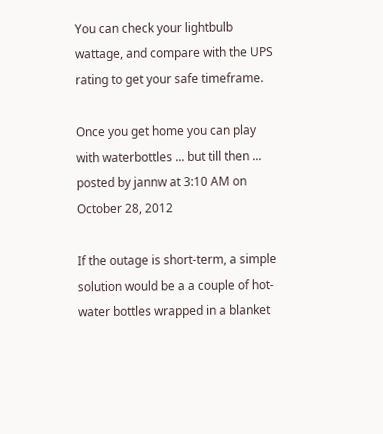You can check your lightbulb wattage, and compare with the UPS rating to get your safe timeframe.

Once you get home you can play with waterbottles ... but till then ...
posted by jannw at 3:10 AM on October 28, 2012

If the outage is short-term, a simple solution would be a a couple of hot-water bottles wrapped in a blanket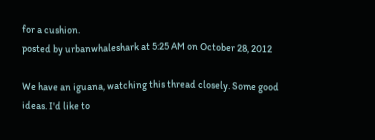for a cushion.
posted by urbanwhaleshark at 5:25 AM on October 28, 2012

We have an iguana, watching this thread closely. Some good ideas. I'd like to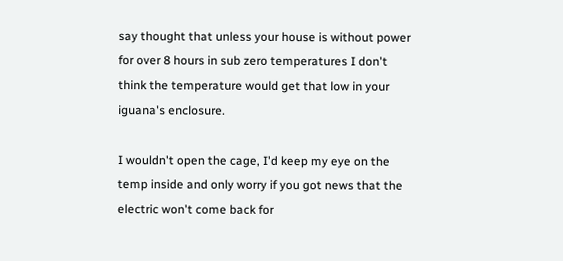say thought that unless your house is without power for over 8 hours in sub zero temperatures I don't think the temperature would get that low in your iguana's enclosure.

I wouldn't open the cage, I'd keep my eye on the temp inside and only worry if you got news that the electric won't come back for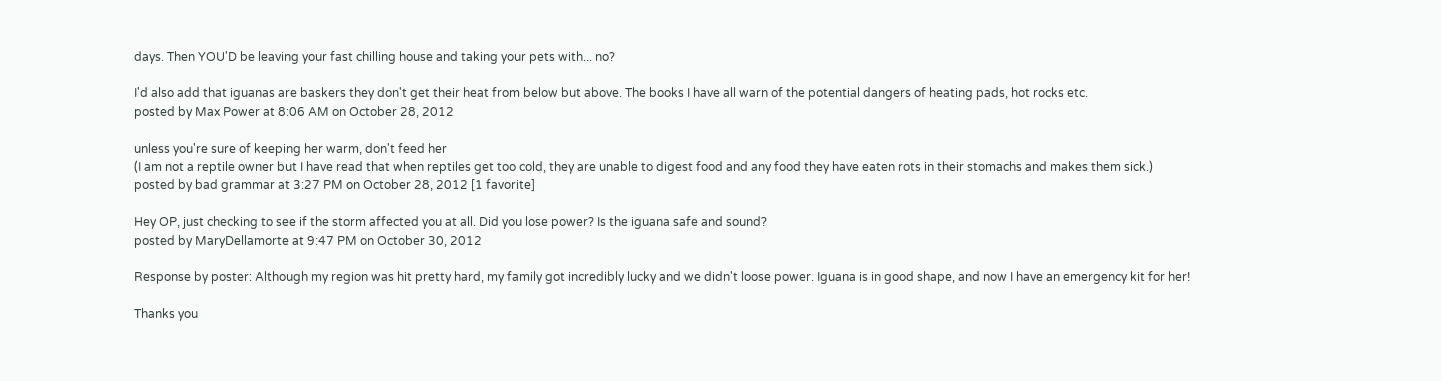days. Then YOU'D be leaving your fast chilling house and taking your pets with... no?

I'd also add that iguanas are baskers they don't get their heat from below but above. The books I have all warn of the potential dangers of heating pads, hot rocks etc.
posted by Max Power at 8:06 AM on October 28, 2012

unless you're sure of keeping her warm, don't feed her
(I am not a reptile owner but I have read that when reptiles get too cold, they are unable to digest food and any food they have eaten rots in their stomachs and makes them sick.)
posted by bad grammar at 3:27 PM on October 28, 2012 [1 favorite]

Hey OP, just checking to see if the storm affected you at all. Did you lose power? Is the iguana safe and sound?
posted by MaryDellamorte at 9:47 PM on October 30, 2012

Response by poster: Although my region was hit pretty hard, my family got incredibly lucky and we didn't loose power. Iguana is in good shape, and now I have an emergency kit for her!

Thanks you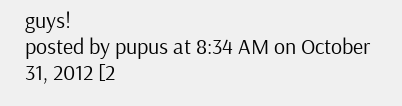guys!
posted by pupus at 8:34 AM on October 31, 2012 [2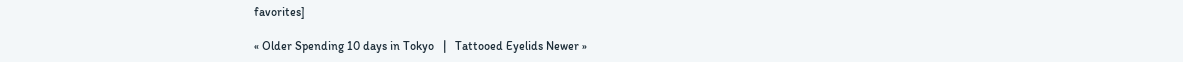favorites]

« Older Spending 10 days in Tokyo   |   Tattooed Eyelids Newer »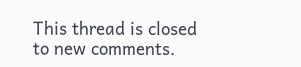This thread is closed to new comments.